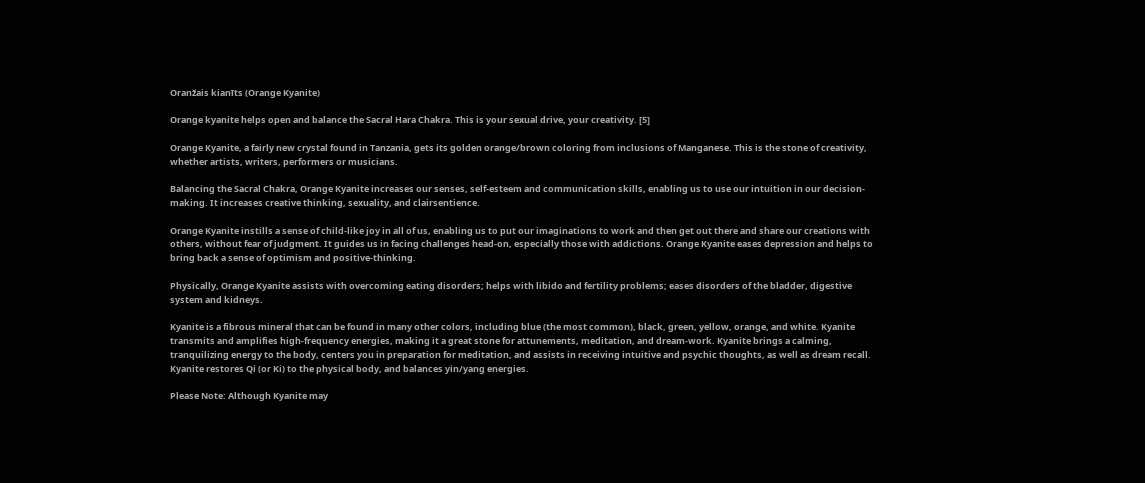Oranžais kianīts (Orange Kyanite)

Orange kyanite helps open and balance the Sacral Hara Chakra. This is your sexual drive, your creativity. [5]

Orange Kyanite, a fairly new crystal found in Tanzania, gets its golden orange/brown coloring from inclusions of Manganese. This is the stone of creativity, whether artists, writers, performers or musicians.

Balancing the Sacral Chakra, Orange Kyanite increases our senses, self-esteem and communication skills, enabling us to use our intuition in our decision-making. It increases creative thinking, sexuality, and clairsentience.

Orange Kyanite instills a sense of child-like joy in all of us, enabling us to put our imaginations to work and then get out there and share our creations with others, without fear of judgment. It guides us in facing challenges head-on, especially those with addictions. Orange Kyanite eases depression and helps to bring back a sense of optimism and positive-thinking.

Physically, Orange Kyanite assists with overcoming eating disorders; helps with libido and fertility problems; eases disorders of the bladder, digestive system and kidneys.

Kyanite is a fibrous mineral that can be found in many other colors, including blue (the most common), black, green, yellow, orange, and white. Kyanite transmits and amplifies high-frequency energies, making it a great stone for attunements, meditation, and dream-work. Kyanite brings a calming, tranquilizing energy to the body, centers you in preparation for meditation, and assists in receiving intuitive and psychic thoughts, as well as dream recall. Kyanite restores Qi (or Ki) to the physical body, and balances yin/yang energies.

Please Note: Although Kyanite may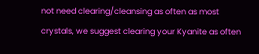not need clearing/cleansing as often as most crystals, we suggest clearing your Kyanite as often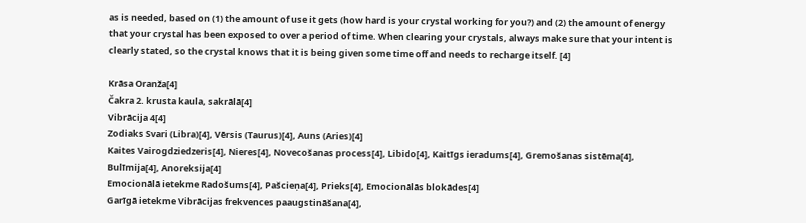as is needed, based on (1) the amount of use it gets (how hard is your crystal working for you?) and (2) the amount of energy that your crystal has been exposed to over a period of time. When clearing your crystals, always make sure that your intent is clearly stated, so the crystal knows that it is being given some time off and needs to recharge itself. [4]

Krāsa Oranža[4]
Čakra 2. krusta kaula, sakrālā[4]
Vibrācija 4[4]
Zodiaks Svari (Libra)[4], Vērsis (Taurus)[4], Auns (Aries)[4]
Kaites Vairogdziedzeris[4], Nieres[4], Novecošanas process[4], Libido[4], Kaitīgs ieradums[4], Gremošanas sistēma[4], Bulīmija[4], Anoreksija[4]
Emocionālā ietekme Radošums[4], Pašcieņa[4], Prieks[4], Emocionālās blokādes[4]
Garīgā ietekme Vibrācijas frekvences paaugstināšana[4],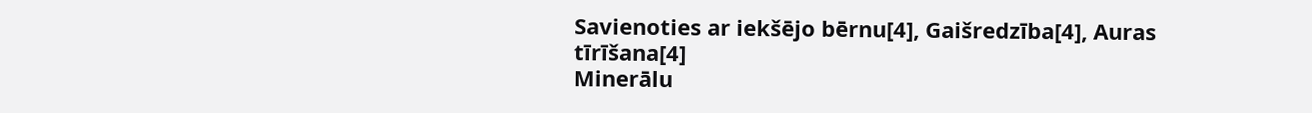Savienoties ar iekšējo bērnu[4], Gaišredzība[4], Auras tīrīšana[4]
Minerālu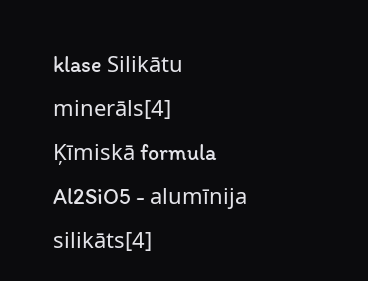klase Silikātu minerāls[4]
Ķīmiskā formula Al2SiO5 - alumīnija silikāts[4]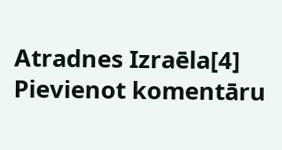Atradnes Izraēla[4]
Pievienot komentāru